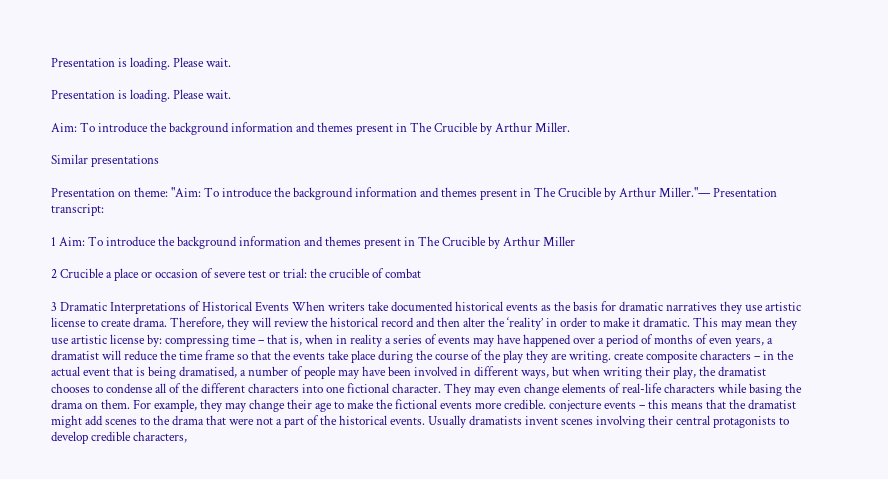Presentation is loading. Please wait.

Presentation is loading. Please wait.

Aim: To introduce the background information and themes present in The Crucible by Arthur Miller.

Similar presentations

Presentation on theme: "Aim: To introduce the background information and themes present in The Crucible by Arthur Miller."— Presentation transcript:

1 Aim: To introduce the background information and themes present in The Crucible by Arthur Miller

2 Crucible a place or occasion of severe test or trial: the crucible of combat

3 Dramatic Interpretations of Historical Events When writers take documented historical events as the basis for dramatic narratives they use artistic license to create drama. Therefore, they will review the historical record and then alter the ‘reality’ in order to make it dramatic. This may mean they use artistic license by: compressing time – that is, when in reality a series of events may have happened over a period of months of even years, a dramatist will reduce the time frame so that the events take place during the course of the play they are writing. create composite characters – in the actual event that is being dramatised, a number of people may have been involved in different ways, but when writing their play, the dramatist chooses to condense all of the different characters into one fictional character. They may even change elements of real-life characters while basing the drama on them. For example, they may change their age to make the fictional events more credible. conjecture events – this means that the dramatist might add scenes to the drama that were not a part of the historical events. Usually dramatists invent scenes involving their central protagonists to develop credible characters,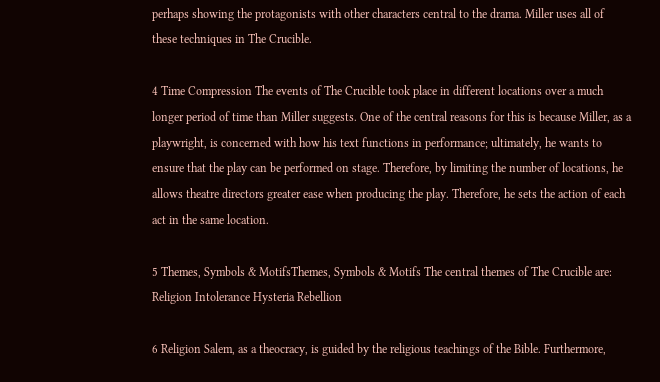perhaps showing the protagonists with other characters central to the drama. Miller uses all of these techniques in The Crucible.

4 Time Compression The events of The Crucible took place in different locations over a much longer period of time than Miller suggests. One of the central reasons for this is because Miller, as a playwright, is concerned with how his text functions in performance; ultimately, he wants to ensure that the play can be performed on stage. Therefore, by limiting the number of locations, he allows theatre directors greater ease when producing the play. Therefore, he sets the action of each act in the same location.

5 Themes, Symbols & MotifsThemes, Symbols & Motifs The central themes of The Crucible are: Religion Intolerance Hysteria Rebellion

6 Religion Salem, as a theocracy, is guided by the religious teachings of the Bible. Furthermore,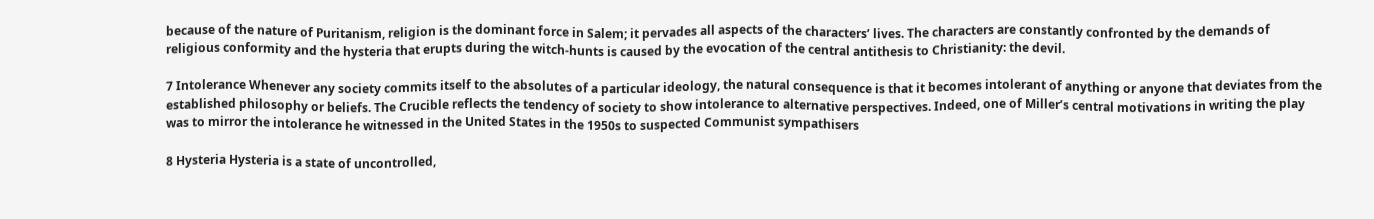because of the nature of Puritanism, religion is the dominant force in Salem; it pervades all aspects of the characters’ lives. The characters are constantly confronted by the demands of religious conformity and the hysteria that erupts during the witch-hunts is caused by the evocation of the central antithesis to Christianity: the devil.

7 Intolerance Whenever any society commits itself to the absolutes of a particular ideology, the natural consequence is that it becomes intolerant of anything or anyone that deviates from the established philosophy or beliefs. The Crucible reflects the tendency of society to show intolerance to alternative perspectives. Indeed, one of Miller’s central motivations in writing the play was to mirror the intolerance he witnessed in the United States in the 1950s to suspected Communist sympathisers

8 Hysteria Hysteria is a state of uncontrolled,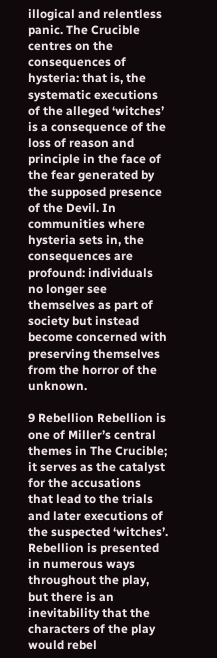illogical and relentless panic. The Crucible centres on the consequences of hysteria: that is, the systematic executions of the alleged ‘witches’ is a consequence of the loss of reason and principle in the face of the fear generated by the supposed presence of the Devil. In communities where hysteria sets in, the consequences are profound: individuals no longer see themselves as part of society but instead become concerned with preserving themselves from the horror of the unknown.

9 Rebellion Rebellion is one of Miller’s central themes in The Crucible; it serves as the catalyst for the accusations that lead to the trials and later executions of the suspected ‘witches’. Rebellion is presented in numerous ways throughout the play, but there is an inevitability that the characters of the play would rebel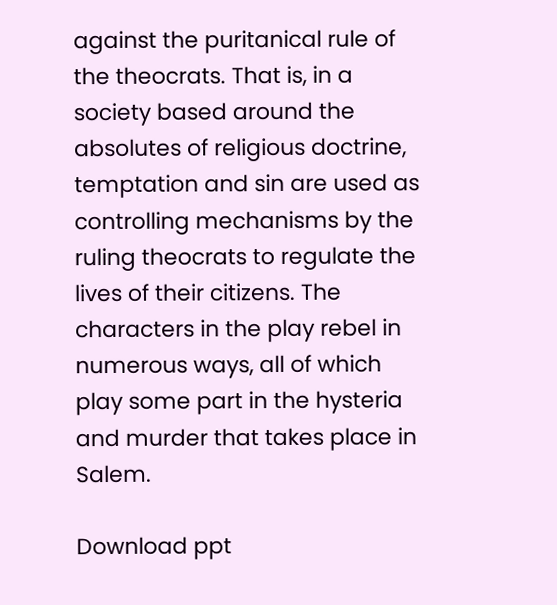against the puritanical rule of the theocrats. That is, in a society based around the absolutes of religious doctrine, temptation and sin are used as controlling mechanisms by the ruling theocrats to regulate the lives of their citizens. The characters in the play rebel in numerous ways, all of which play some part in the hysteria and murder that takes place in Salem.

Download ppt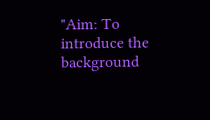"Aim: To introduce the background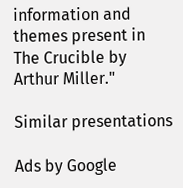information and themes present in The Crucible by Arthur Miller."

Similar presentations

Ads by Google